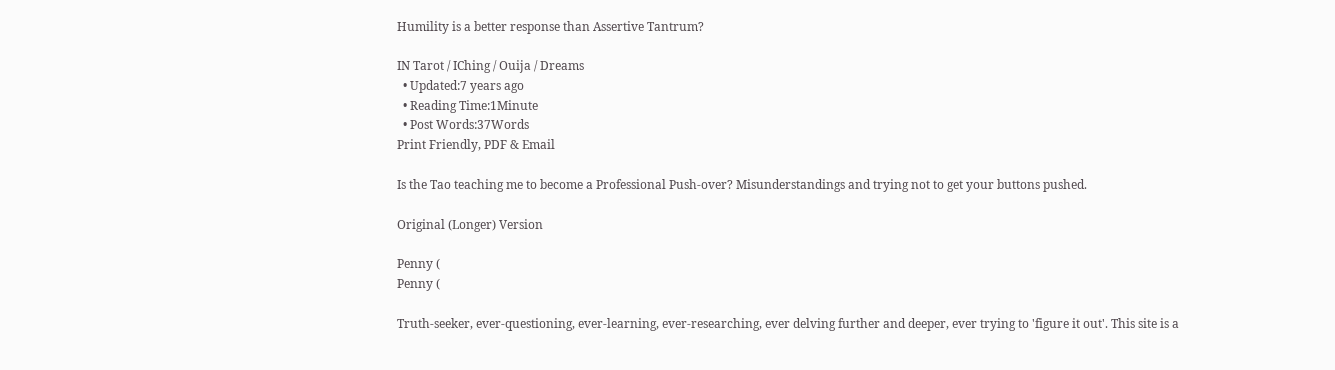Humility is a better response than Assertive Tantrum?

IN Tarot / IChing / Ouija / Dreams
  • Updated:7 years ago
  • Reading Time:1Minute
  • Post Words:37Words
Print Friendly, PDF & Email

Is the Tao teaching me to become a Professional Push-over? Misunderstandings and trying not to get your buttons pushed.

Original (Longer) Version

Penny (
Penny (

Truth-seeker, ever-questioning, ever-learning, ever-researching, ever delving further and deeper, ever trying to 'figure it out'. This site is a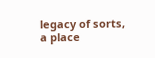legacy of sorts, a place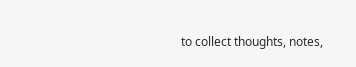to collect thoughts, notes,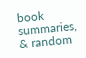book summaries, & random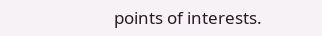points of interests.